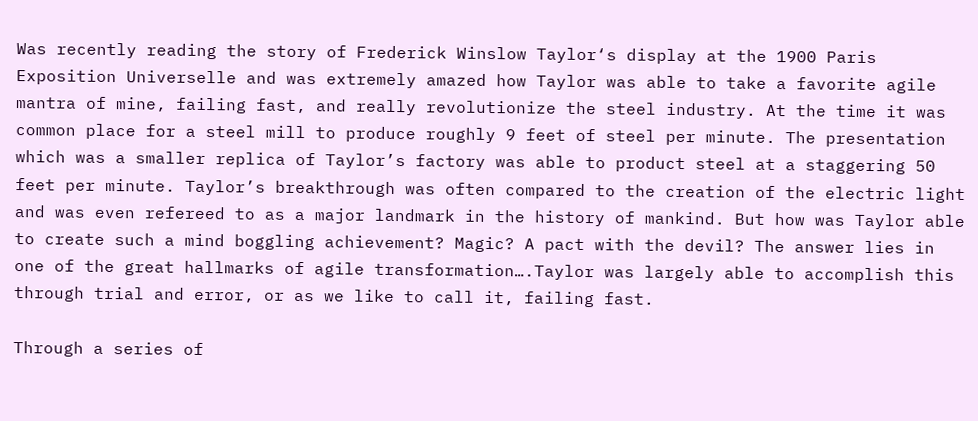Was recently reading the story of Frederick Winslow Taylor‘s display at the 1900 Paris Exposition Universelle and was extremely amazed how Taylor was able to take a favorite agile mantra of mine, failing fast, and really revolutionize the steel industry. At the time it was common place for a steel mill to produce roughly 9 feet of steel per minute. The presentation which was a smaller replica of Taylor’s factory was able to product steel at a staggering 50 feet per minute. Taylor’s breakthrough was often compared to the creation of the electric light and was even refereed to as a major landmark in the history of mankind. But how was Taylor able to create such a mind boggling achievement? Magic? A pact with the devil? The answer lies in one of the great hallmarks of agile transformation….Taylor was largely able to accomplish this through trial and error, or as we like to call it, failing fast.

Through a series of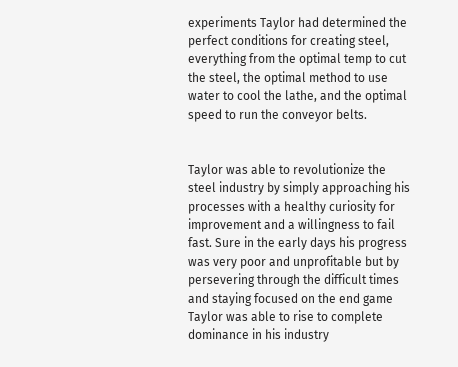experiments Taylor had determined the perfect conditions for creating steel, everything from the optimal temp to cut the steel, the optimal method to use water to cool the lathe, and the optimal speed to run the conveyor belts.


Taylor was able to revolutionize the steel industry by simply approaching his processes with a healthy curiosity for improvement and a willingness to fail fast. Sure in the early days his progress was very poor and unprofitable but by persevering through the difficult times and staying focused on the end game Taylor was able to rise to complete dominance in his industry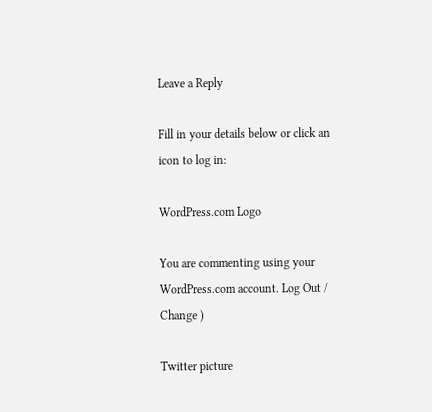Leave a Reply

Fill in your details below or click an icon to log in:

WordPress.com Logo

You are commenting using your WordPress.com account. Log Out /  Change )

Twitter picture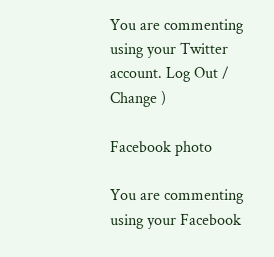You are commenting using your Twitter account. Log Out /  Change )

Facebook photo

You are commenting using your Facebook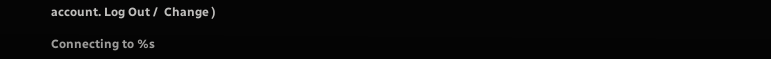account. Log Out /  Change )

Connecting to %s